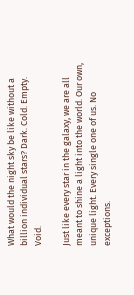What would the night sky be like without a billion individual stars? Dark. Cold. Empty. Void.

Just like every star in the galaxy, we are all meant to shine a light into the world. Our own, unique light. Every single one of us. No exceptions.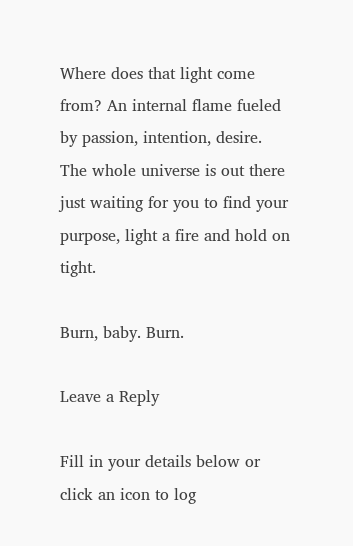Where does that light come from? An internal flame fueled by passion, intention, desire. The whole universe is out there just waiting for you to find your purpose, light a fire and hold on tight.

Burn, baby. Burn.

Leave a Reply

Fill in your details below or click an icon to log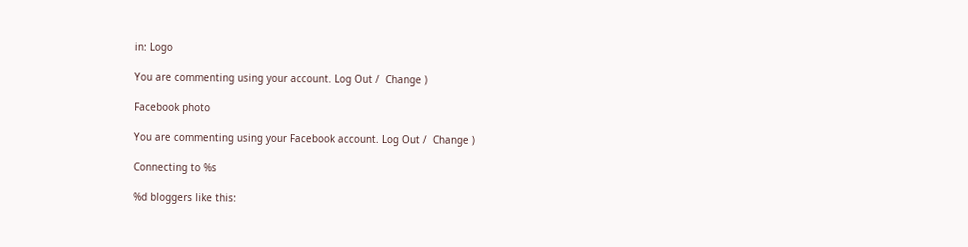in: Logo

You are commenting using your account. Log Out /  Change )

Facebook photo

You are commenting using your Facebook account. Log Out /  Change )

Connecting to %s

%d bloggers like this: